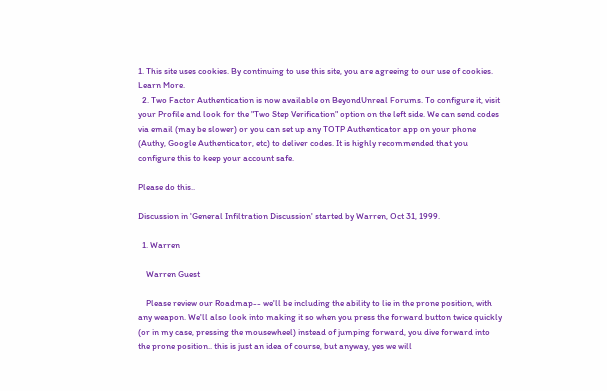1. This site uses cookies. By continuing to use this site, you are agreeing to our use of cookies. Learn More.
  2. Two Factor Authentication is now available on BeyondUnreal Forums. To configure it, visit your Profile and look for the "Two Step Verification" option on the left side. We can send codes via email (may be slower) or you can set up any TOTP Authenticator app on your phone (Authy, Google Authenticator, etc) to deliver codes. It is highly recommended that you configure this to keep your account safe.

Please do this..

Discussion in 'General Infiltration Discussion' started by Warren, Oct 31, 1999.

  1. Warren

    Warren Guest

    Please review our Roadmap-- we'll be including the ability to lie in the prone position, with any weapon. We'll also look into making it so when you press the forward button twice quickly (or in my case, pressing the mousewheel) instead of jumping forward, you dive forward into the prone position.. this is just an idea of course, but anyway, yes we will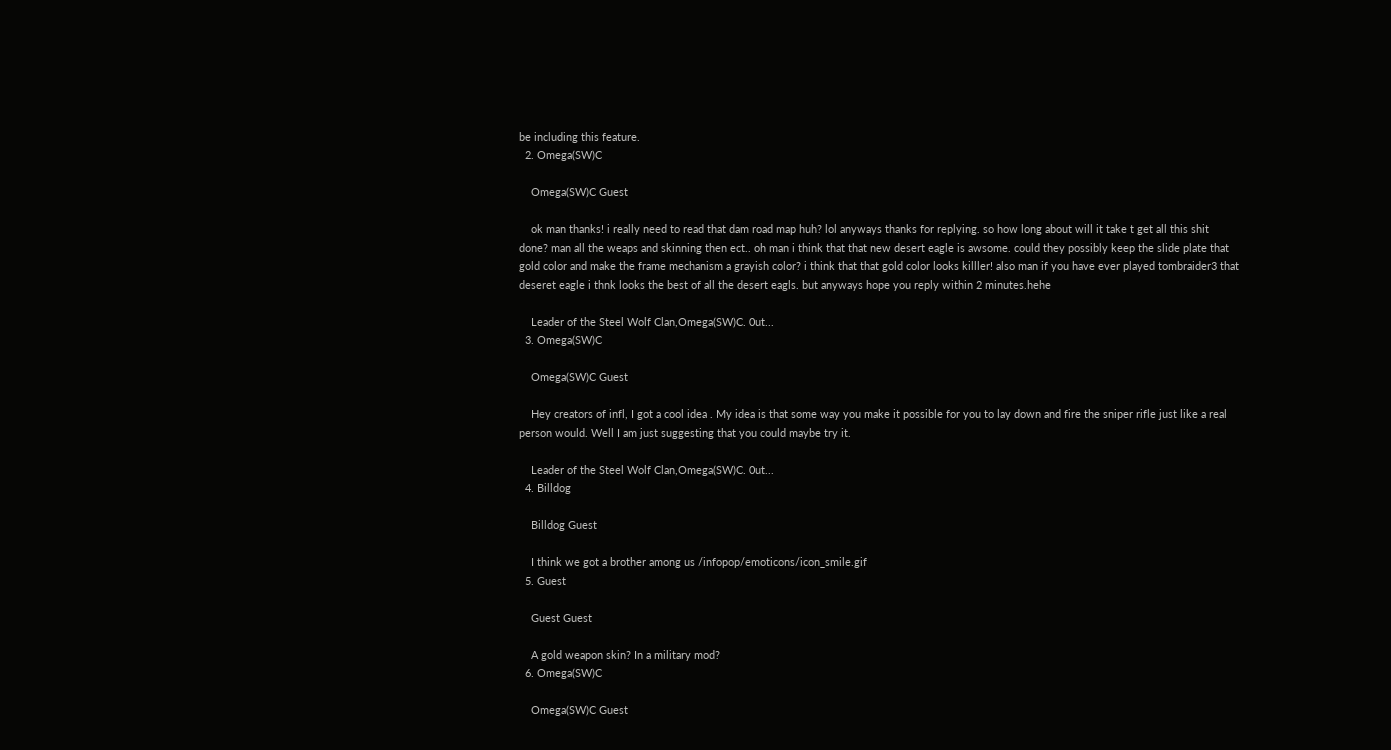be including this feature.
  2. Omega(SW)C

    Omega(SW)C Guest

    ok man thanks! i really need to read that dam road map huh? lol anyways thanks for replying. so how long about will it take t get all this shit done? man all the weaps and skinning then ect.. oh man i think that that new desert eagle is awsome. could they possibly keep the slide plate that gold color and make the frame mechanism a grayish color? i think that that gold color looks killler! also man if you have ever played tombraider3 that deseret eagle i thnk looks the best of all the desert eagls. but anyways hope you reply within 2 minutes.hehe

    Leader of the Steel Wolf Clan,Omega(SW)C. 0ut...
  3. Omega(SW)C

    Omega(SW)C Guest

    Hey creators of infl, I got a cool idea . My idea is that some way you make it possible for you to lay down and fire the sniper rifle just like a real person would. Well I am just suggesting that you could maybe try it.

    Leader of the Steel Wolf Clan,Omega(SW)C. 0ut...
  4. Billdog

    Billdog Guest

    I think we got a brother among us /infopop/emoticons/icon_smile.gif
  5. Guest

    Guest Guest

    A gold weapon skin? In a military mod?
  6. Omega(SW)C

    Omega(SW)C Guest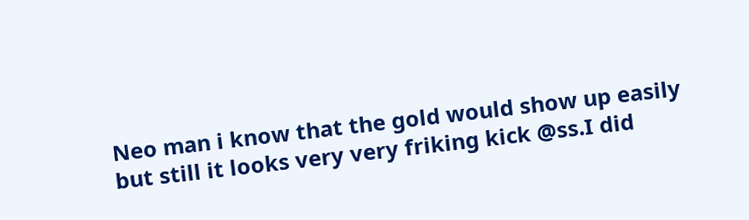Neo man i know that the gold would show up easily but still it looks very very friking kick @ss.I did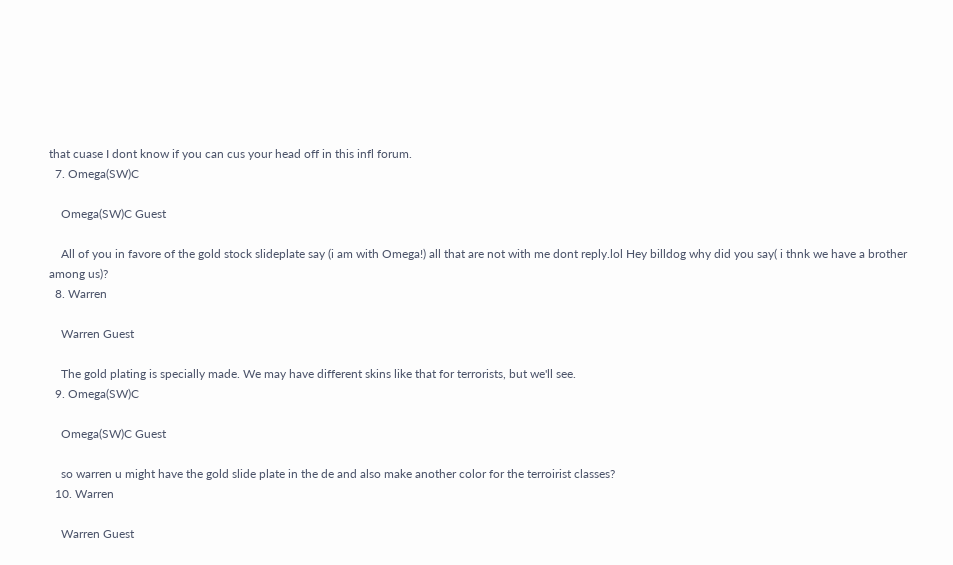that cuase I dont know if you can cus your head off in this infl forum.
  7. Omega(SW)C

    Omega(SW)C Guest

    All of you in favore of the gold stock slideplate say (i am with Omega!) all that are not with me dont reply.lol Hey billdog why did you say( i thnk we have a brother among us)?
  8. Warren

    Warren Guest

    The gold plating is specially made. We may have different skins like that for terrorists, but we'll see.
  9. Omega(SW)C

    Omega(SW)C Guest

    so warren u might have the gold slide plate in the de and also make another color for the terroirist classes?
  10. Warren

    Warren Guest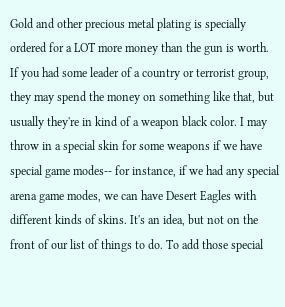Gold and other precious metal plating is specially ordered for a LOT more money than the gun is worth. If you had some leader of a country or terrorist group, they may spend the money on something like that, but usually they're in kind of a weapon black color. I may throw in a special skin for some weapons if we have special game modes-- for instance, if we had any special arena game modes, we can have Desert Eagles with different kinds of skins. It's an idea, but not on the front of our list of things to do. To add those special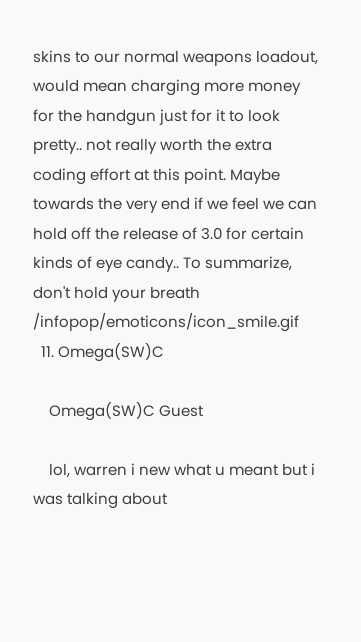skins to our normal weapons loadout, would mean charging more money for the handgun just for it to look pretty.. not really worth the extra coding effort at this point. Maybe towards the very end if we feel we can hold off the release of 3.0 for certain kinds of eye candy.. To summarize, don't hold your breath /infopop/emoticons/icon_smile.gif
  11. Omega(SW)C

    Omega(SW)C Guest

    lol, warren i new what u meant but i was talking about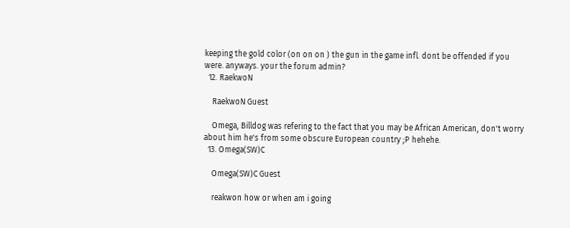keeping the gold color (on on on ) the gun in the game infl. dont be offended if you were. anyways. your the forum admin?
  12. RaekwoN

    RaekwoN Guest

    Omega, Billdog was refering to the fact that you may be African American, don't worry about him he's from some obscure European country ;P hehehe.
  13. Omega(SW)C

    Omega(SW)C Guest

    reakwon how or when am i going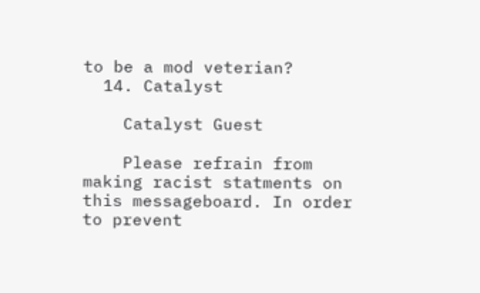to be a mod veterian?
  14. Catalyst

    Catalyst Guest

    Please refrain from making racist statments on this messageboard. In order to prevent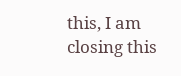this, I am closing this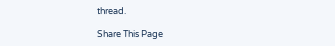thread.

Share This Page